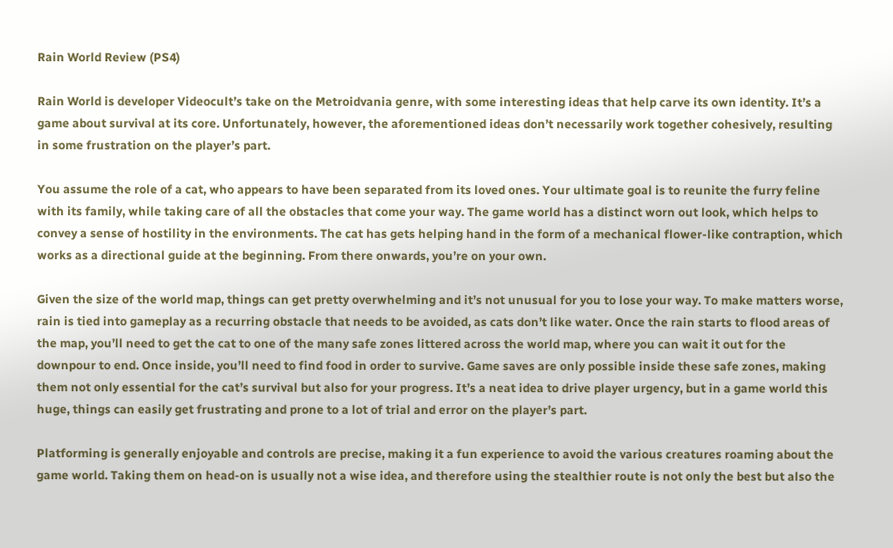Rain World Review (PS4)

Rain World is developer Videocult’s take on the Metroidvania genre, with some interesting ideas that help carve its own identity. It’s a game about survival at its core. Unfortunately, however, the aforementioned ideas don’t necessarily work together cohesively, resulting in some frustration on the player’s part.

You assume the role of a cat, who appears to have been separated from its loved ones. Your ultimate goal is to reunite the furry feline with its family, while taking care of all the obstacles that come your way. The game world has a distinct worn out look, which helps to convey a sense of hostility in the environments. The cat has gets helping hand in the form of a mechanical flower-like contraption, which works as a directional guide at the beginning. From there onwards, you’re on your own.

Given the size of the world map, things can get pretty overwhelming and it’s not unusual for you to lose your way. To make matters worse, rain is tied into gameplay as a recurring obstacle that needs to be avoided, as cats don’t like water. Once the rain starts to flood areas of the map, you’ll need to get the cat to one of the many safe zones littered across the world map, where you can wait it out for the downpour to end. Once inside, you’ll need to find food in order to survive. Game saves are only possible inside these safe zones, making them not only essential for the cat’s survival but also for your progress. It’s a neat idea to drive player urgency, but in a game world this huge, things can easily get frustrating and prone to a lot of trial and error on the player’s part.

Platforming is generally enjoyable and controls are precise, making it a fun experience to avoid the various creatures roaming about the game world. Taking them on head-on is usually not a wise idea, and therefore using the stealthier route is not only the best but also the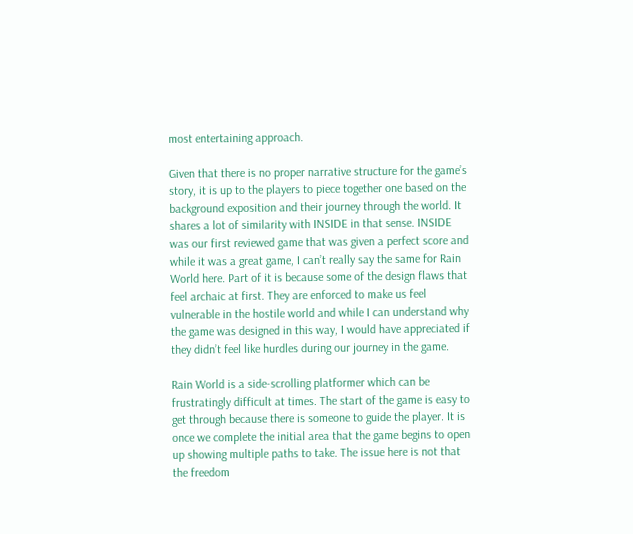most entertaining approach.

Given that there is no proper narrative structure for the game’s story, it is up to the players to piece together one based on the background exposition and their journey through the world. It shares a lot of similarity with INSIDE in that sense. INSIDE was our first reviewed game that was given a perfect score and while it was a great game, I can’t really say the same for Rain World here. Part of it is because some of the design flaws that feel archaic at first. They are enforced to make us feel vulnerable in the hostile world and while I can understand why the game was designed in this way, I would have appreciated if they didn’t feel like hurdles during our journey in the game.

Rain World is a side-scrolling platformer which can be frustratingly difficult at times. The start of the game is easy to get through because there is someone to guide the player. It is once we complete the initial area that the game begins to open up showing multiple paths to take. The issue here is not that the freedom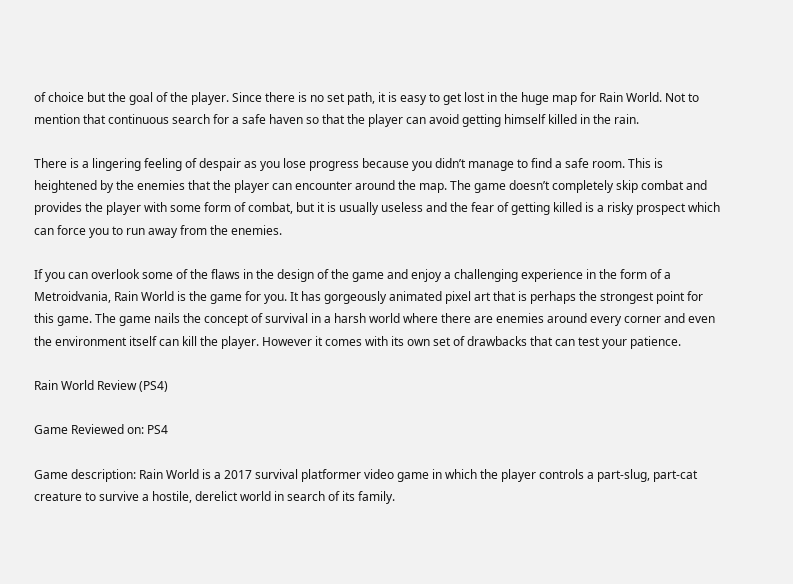of choice but the goal of the player. Since there is no set path, it is easy to get lost in the huge map for Rain World. Not to mention that continuous search for a safe haven so that the player can avoid getting himself killed in the rain.

There is a lingering feeling of despair as you lose progress because you didn’t manage to find a safe room. This is heightened by the enemies that the player can encounter around the map. The game doesn’t completely skip combat and provides the player with some form of combat, but it is usually useless and the fear of getting killed is a risky prospect which can force you to run away from the enemies.

If you can overlook some of the flaws in the design of the game and enjoy a challenging experience in the form of a Metroidvania, Rain World is the game for you. It has gorgeously animated pixel art that is perhaps the strongest point for this game. The game nails the concept of survival in a harsh world where there are enemies around every corner and even the environment itself can kill the player. However it comes with its own set of drawbacks that can test your patience.

Rain World Review (PS4)

Game Reviewed on: PS4

Game description: Rain World is a 2017 survival platformer video game in which the player controls a part-slug, part-cat creature to survive a hostile, derelict world in search of its family.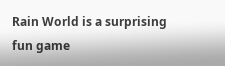Rain World is a surprising fun game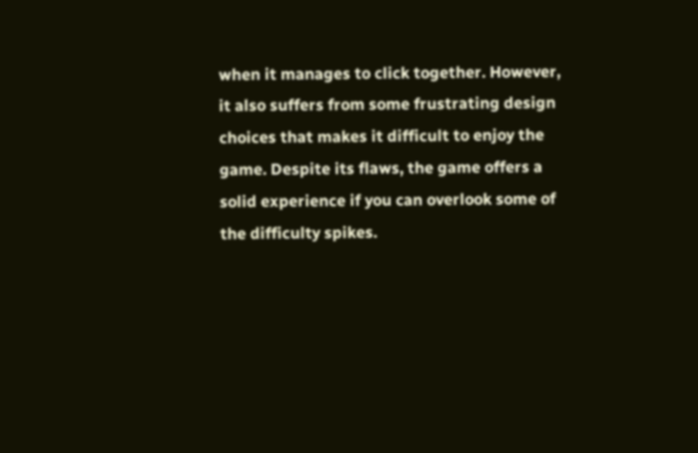when it manages to click together. However, it also suffers from some frustrating design choices that makes it difficult to enjoy the game. Despite its flaws, the game offers a solid experience if you can overlook some of the difficulty spikes.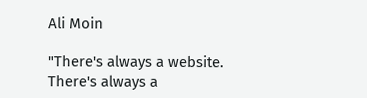Ali Moin

"There's always a website. There's always a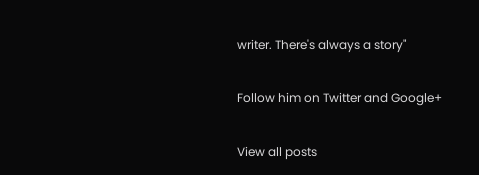writer. There's always a story"

Follow him on Twitter and Google+

View all posts